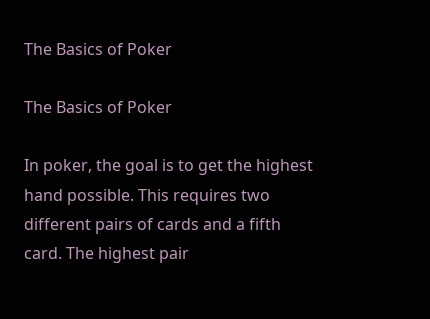The Basics of Poker

The Basics of Poker

In poker, the goal is to get the highest hand possible. This requires two different pairs of cards and a fifth card. The highest pair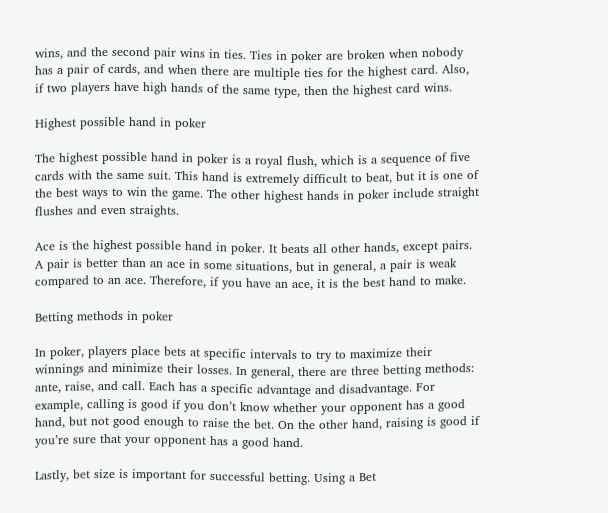wins, and the second pair wins in ties. Ties in poker are broken when nobody has a pair of cards, and when there are multiple ties for the highest card. Also, if two players have high hands of the same type, then the highest card wins.

Highest possible hand in poker

The highest possible hand in poker is a royal flush, which is a sequence of five cards with the same suit. This hand is extremely difficult to beat, but it is one of the best ways to win the game. The other highest hands in poker include straight flushes and even straights.

Ace is the highest possible hand in poker. It beats all other hands, except pairs. A pair is better than an ace in some situations, but in general, a pair is weak compared to an ace. Therefore, if you have an ace, it is the best hand to make.

Betting methods in poker

In poker, players place bets at specific intervals to try to maximize their winnings and minimize their losses. In general, there are three betting methods: ante, raise, and call. Each has a specific advantage and disadvantage. For example, calling is good if you don’t know whether your opponent has a good hand, but not good enough to raise the bet. On the other hand, raising is good if you’re sure that your opponent has a good hand.

Lastly, bet size is important for successful betting. Using a Bet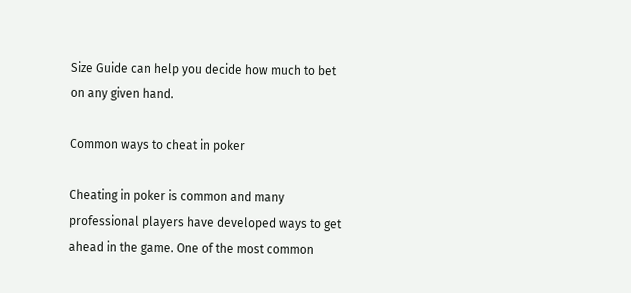Size Guide can help you decide how much to bet on any given hand.

Common ways to cheat in poker

Cheating in poker is common and many professional players have developed ways to get ahead in the game. One of the most common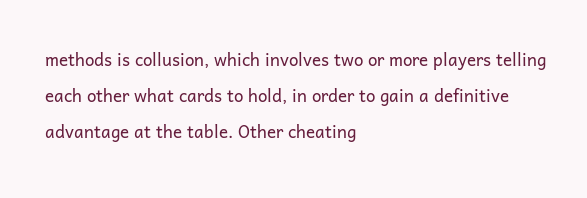methods is collusion, which involves two or more players telling each other what cards to hold, in order to gain a definitive advantage at the table. Other cheating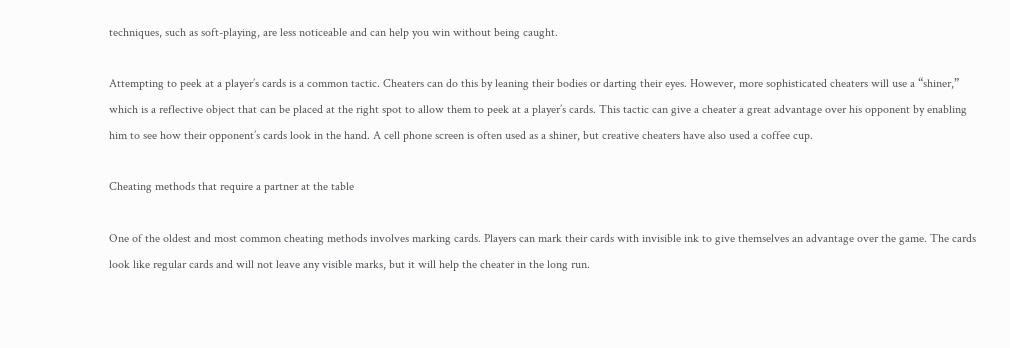techniques, such as soft-playing, are less noticeable and can help you win without being caught.

Attempting to peek at a player’s cards is a common tactic. Cheaters can do this by leaning their bodies or darting their eyes. However, more sophisticated cheaters will use a “shiner,” which is a reflective object that can be placed at the right spot to allow them to peek at a player’s cards. This tactic can give a cheater a great advantage over his opponent by enabling him to see how their opponent’s cards look in the hand. A cell phone screen is often used as a shiner, but creative cheaters have also used a coffee cup.

Cheating methods that require a partner at the table

One of the oldest and most common cheating methods involves marking cards. Players can mark their cards with invisible ink to give themselves an advantage over the game. The cards look like regular cards and will not leave any visible marks, but it will help the cheater in the long run.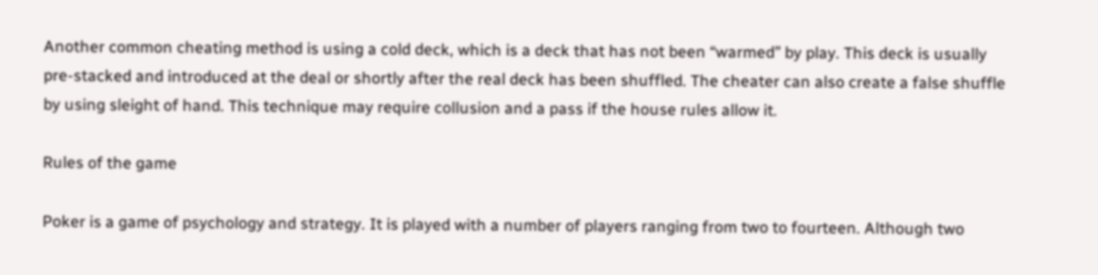Another common cheating method is using a cold deck, which is a deck that has not been “warmed” by play. This deck is usually pre-stacked and introduced at the deal or shortly after the real deck has been shuffled. The cheater can also create a false shuffle by using sleight of hand. This technique may require collusion and a pass if the house rules allow it.

Rules of the game

Poker is a game of psychology and strategy. It is played with a number of players ranging from two to fourteen. Although two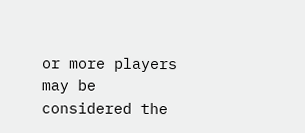or more players may be considered the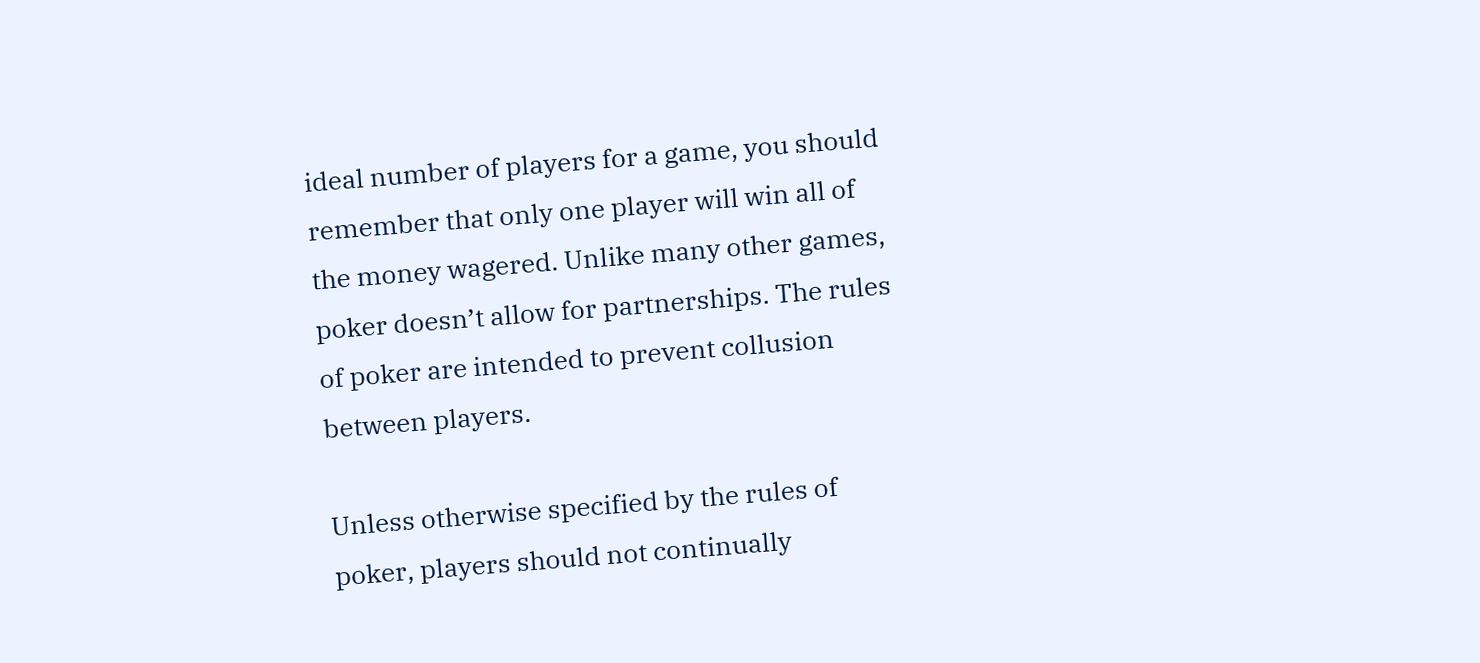ideal number of players for a game, you should remember that only one player will win all of the money wagered. Unlike many other games, poker doesn’t allow for partnerships. The rules of poker are intended to prevent collusion between players.

Unless otherwise specified by the rules of poker, players should not continually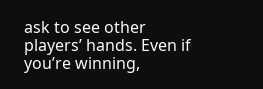ask to see other players’ hands. Even if you’re winning,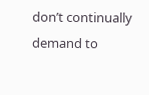don’t continually demand to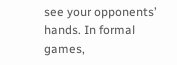see your opponents’ hands. In formal games,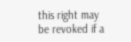this right may be revoked if a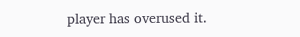player has overused it.